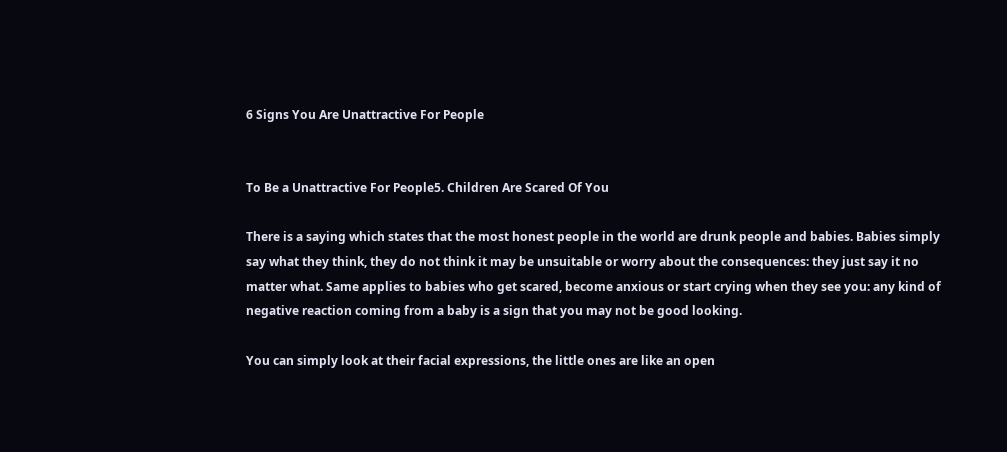6 Signs You Are Unattractive For People


To Be a Unattractive For People5. Children Are Scared Of You

There is a saying which states that the most honest people in the world are drunk people and babies. Babies simply say what they think, they do not think it may be unsuitable or worry about the consequences: they just say it no matter what. Same applies to babies who get scared, become anxious or start crying when they see you: any kind of negative reaction coming from a baby is a sign that you may not be good looking.

You can simply look at their facial expressions, the little ones are like an open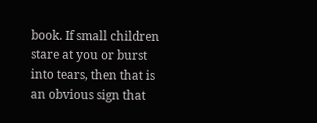book. If small children stare at you or burst into tears, then that is an obvious sign that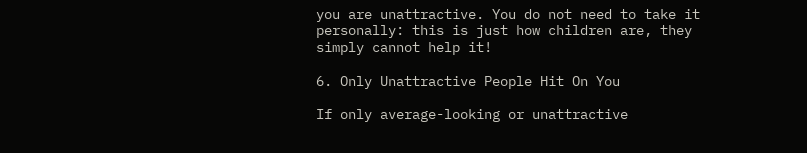you are unattractive. You do not need to take it personally: this is just how children are, they simply cannot help it!

6. Only Unattractive People Hit On You

If only average-looking or unattractive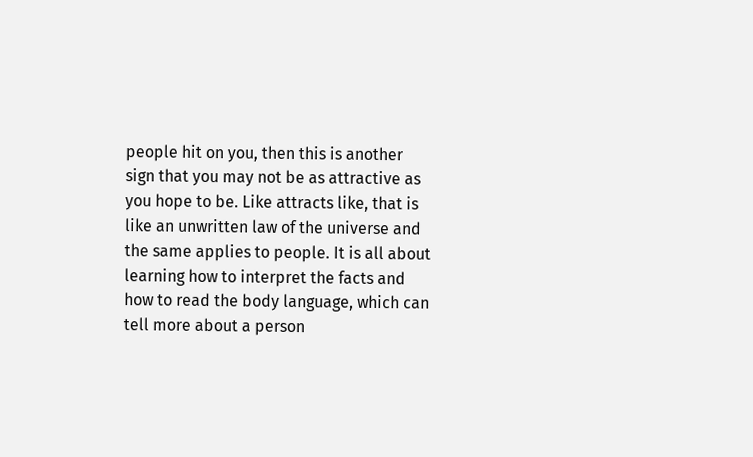people hit on you, then this is another sign that you may not be as attractive as you hope to be. Like attracts like, that is like an unwritten law of the universe and the same applies to people. It is all about learning how to interpret the facts and how to read the body language, which can tell more about a person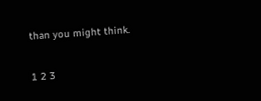than you might think.

1 2 3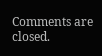Comments are closed.